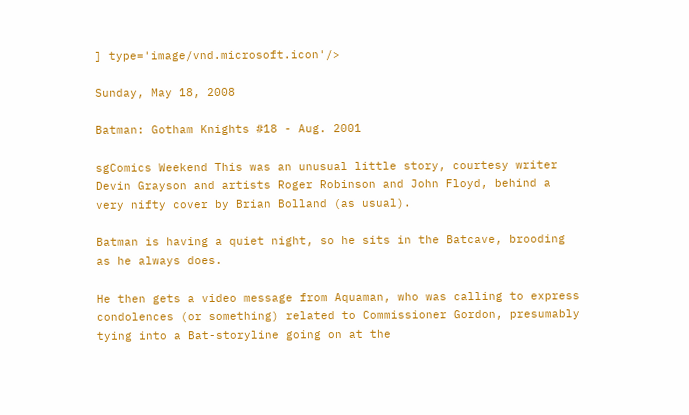] type='image/vnd.microsoft.icon'/>

Sunday, May 18, 2008

Batman: Gotham Knights #18 - Aug. 2001

sgComics Weekend This was an unusual little story, courtesy writer Devin Grayson and artists Roger Robinson and John Floyd, behind a very nifty cover by Brian Bolland (as usual).

Batman is having a quiet night, so he sits in the Batcave, brooding as he always does.

He then gets a video message from Aquaman, who was calling to express condolences (or something) related to Commissioner Gordon, presumably tying into a Bat-storyline going on at the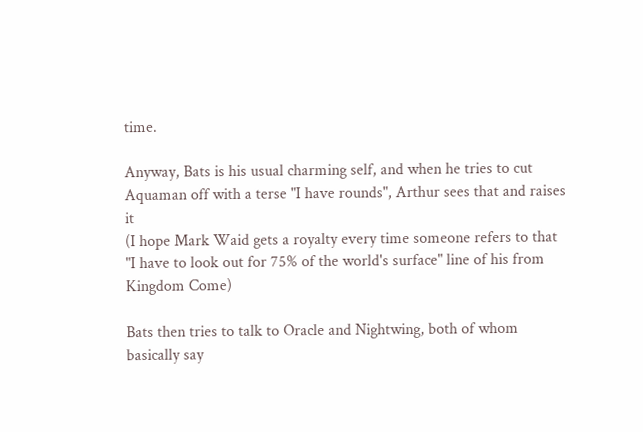time.

Anyway, Bats is his usual charming self, and when he tries to cut Aquaman off with a terse "I have rounds", Arthur sees that and raises it
(I hope Mark Waid gets a royalty every time someone refers to that "I have to look out for 75% of the world's surface" line of his from Kingdom Come)

Bats then tries to talk to Oracle and Nightwing, both of whom basically say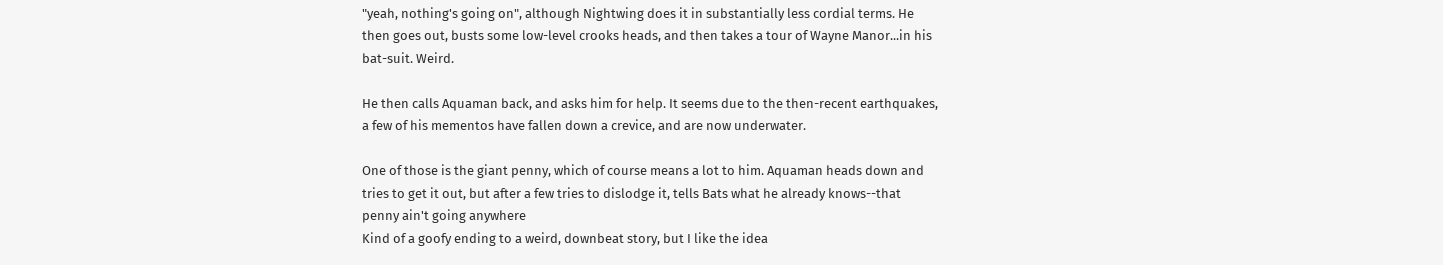"yeah, nothing's going on", although Nightwing does it in substantially less cordial terms. He then goes out, busts some low-level crooks heads, and then takes a tour of Wayne Manor...in his bat-suit. Weird.

He then calls Aquaman back, and asks him for help. It seems due to the then-recent earthquakes, a few of his mementos have fallen down a crevice, and are now underwater.

One of those is the giant penny, which of course means a lot to him. Aquaman heads down and tries to get it out, but after a few tries to dislodge it, tells Bats what he already knows--that penny ain't going anywhere
Kind of a goofy ending to a weird, downbeat story, but I like the idea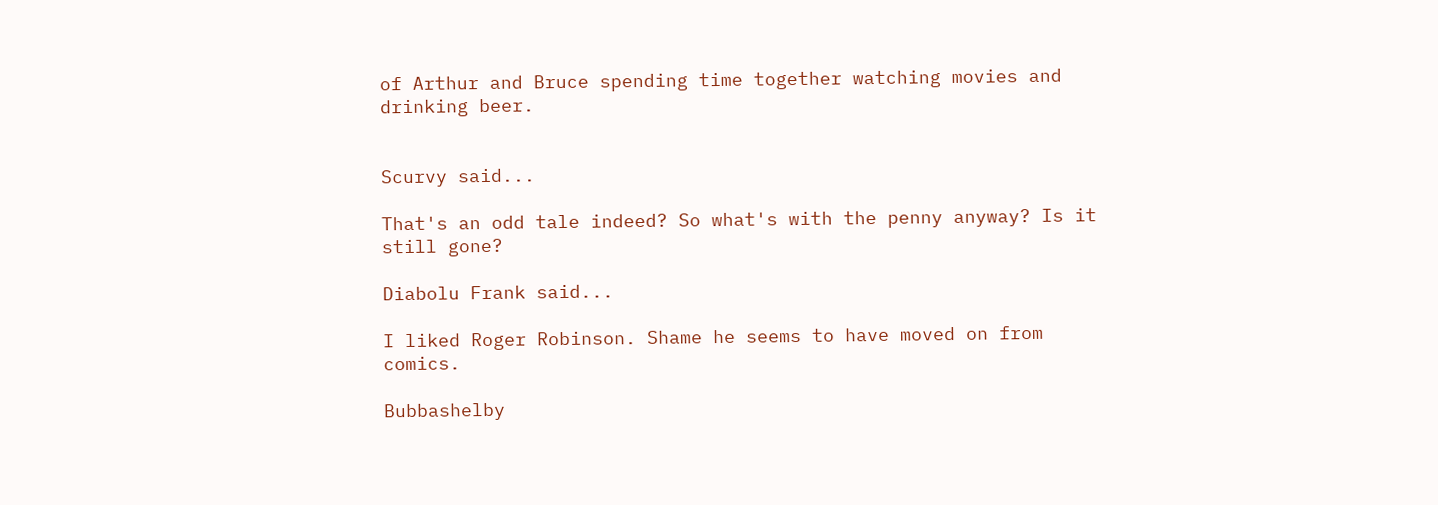of Arthur and Bruce spending time together watching movies and drinking beer.


Scurvy said...

That's an odd tale indeed? So what's with the penny anyway? Is it still gone?

Diabolu Frank said...

I liked Roger Robinson. Shame he seems to have moved on from comics.

Bubbashelby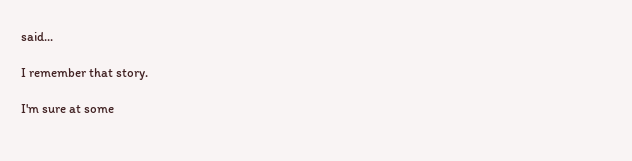said...

I remember that story.

I'm sure at some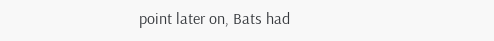point later on, Bats had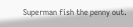Superman fish the penny out.